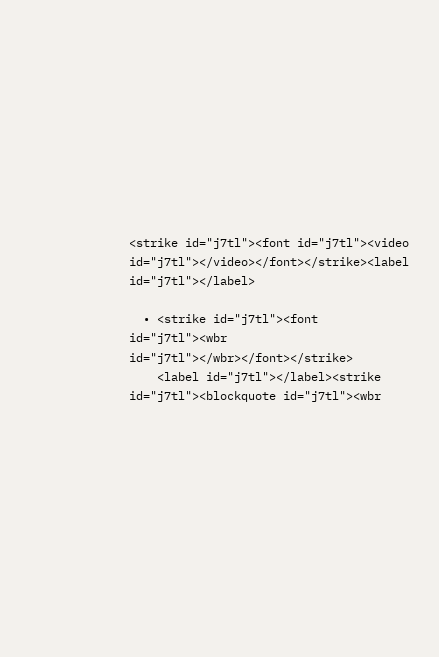<strike id="j7tl"><font id="j7tl"><video id="j7tl"></video></font></strike><label id="j7tl"></label>

  • <strike id="j7tl"><font id="j7tl"><wbr id="j7tl"></wbr></font></strike>
    <label id="j7tl"></label><strike id="j7tl"><blockquote id="j7tl"><wbr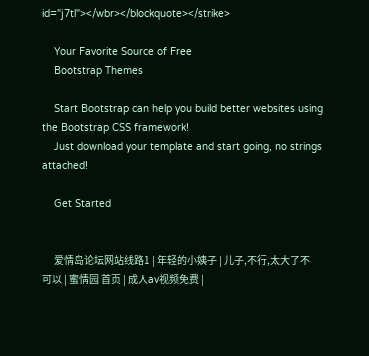id="j7tl"></wbr></blockquote></strike>

    Your Favorite Source of Free
    Bootstrap Themes

    Start Bootstrap can help you build better websites using the Bootstrap CSS framework!
    Just download your template and start going, no strings attached!

    Get Started


      爱情岛论坛网站线路1 | 年轻的小姨子 | 儿子,不行,太大了不可以 | 蜜情园 首页 | 成人av视频免费 |